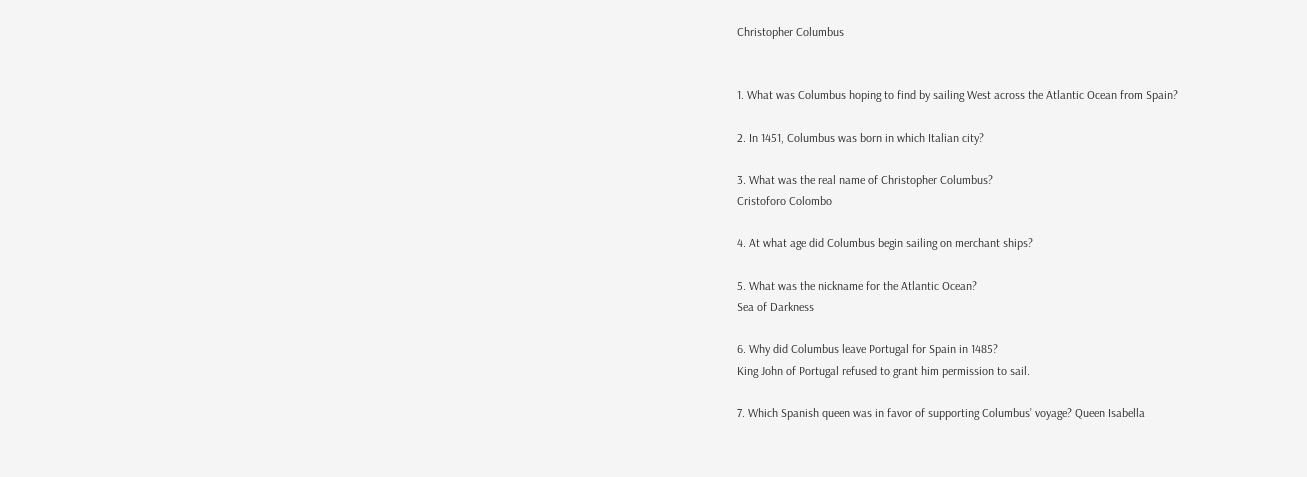Christopher Columbus


1. What was Columbus hoping to find by sailing West across the Atlantic Ocean from Spain?

2. In 1451, Columbus was born in which Italian city?

3. What was the real name of Christopher Columbus?
Cristoforo Colombo

4. At what age did Columbus begin sailing on merchant ships?

5. What was the nickname for the Atlantic Ocean?
Sea of Darkness

6. Why did Columbus leave Portugal for Spain in 1485?
King John of Portugal refused to grant him permission to sail.

7. Which Spanish queen was in favor of supporting Columbus’ voyage? Queen Isabella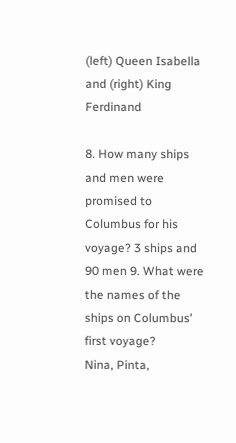(left) Queen Isabella and (right) King Ferdinand

8. How many ships and men were promised to Columbus for his voyage? 3 ships and 90 men 9. What were the names of the ships on Columbus’ first voyage?
Nina, Pinta,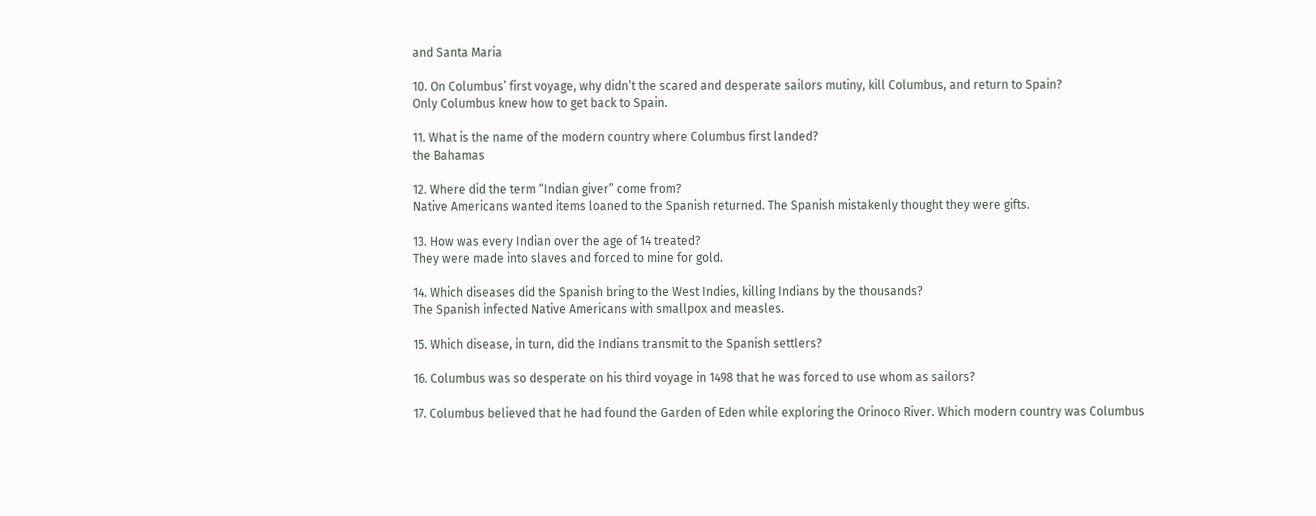and Santa Maria

10. On Columbus’ first voyage, why didn’t the scared and desperate sailors mutiny, kill Columbus, and return to Spain?
Only Columbus knew how to get back to Spain.

11. What is the name of the modern country where Columbus first landed?
the Bahamas

12. Where did the term “Indian giver” come from?
Native Americans wanted items loaned to the Spanish returned. The Spanish mistakenly thought they were gifts.

13. How was every Indian over the age of 14 treated?
They were made into slaves and forced to mine for gold.

14. Which diseases did the Spanish bring to the West Indies, killing Indians by the thousands?
The Spanish infected Native Americans with smallpox and measles.

15. Which disease, in turn, did the Indians transmit to the Spanish settlers?

16. Columbus was so desperate on his third voyage in 1498 that he was forced to use whom as sailors?

17. Columbus believed that he had found the Garden of Eden while exploring the Orinoco River. Which modern country was Columbus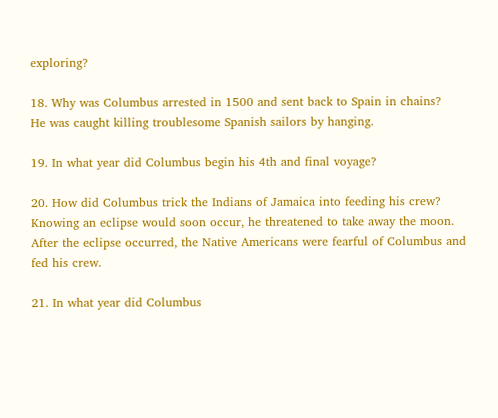exploring?

18. Why was Columbus arrested in 1500 and sent back to Spain in chains?
He was caught killing troublesome Spanish sailors by hanging.

19. In what year did Columbus begin his 4th and final voyage?

20. How did Columbus trick the Indians of Jamaica into feeding his crew?
Knowing an eclipse would soon occur, he threatened to take away the moon. After the eclipse occurred, the Native Americans were fearful of Columbus and fed his crew.

21. In what year did Columbus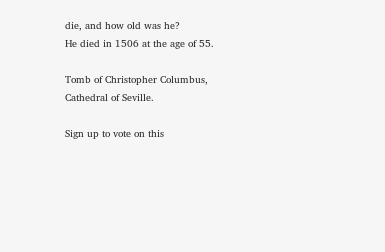die, and how old was he?
He died in 1506 at the age of 55.

Tomb of Christopher Columbus, Cathedral of Seville.

Sign up to vote on this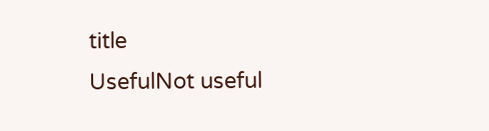title
UsefulNot useful